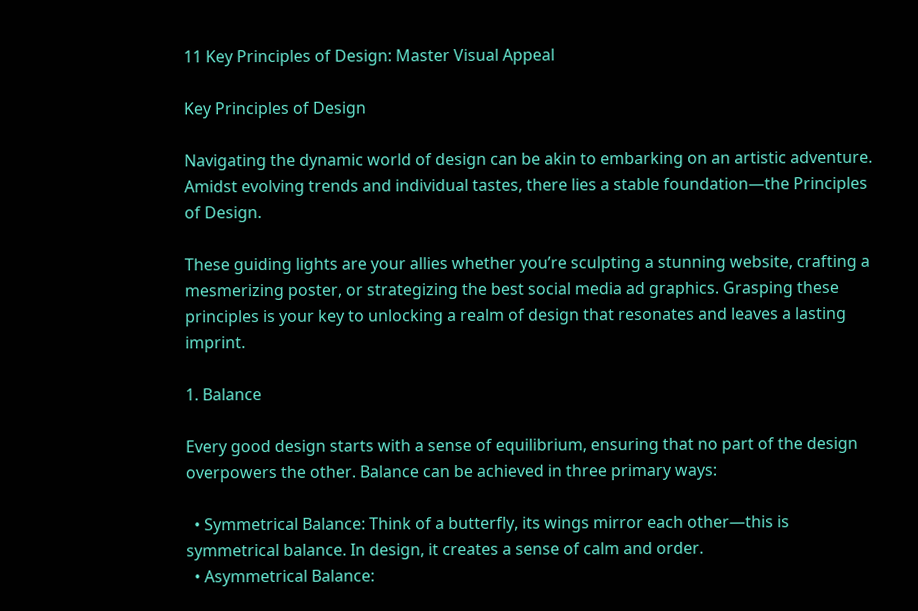11 Key Principles of Design: Master Visual Appeal

Key Principles of Design

Navigating the dynamic world of design can be akin to embarking on an artistic adventure. Amidst evolving trends and individual tastes, there lies a stable foundation—the Principles of Design.

These guiding lights are your allies whether you’re sculpting a stunning website, crafting a mesmerizing poster, or strategizing the best social media ad graphics. Grasping these principles is your key to unlocking a realm of design that resonates and leaves a lasting imprint.

1. Balance

Every good design starts with a sense of equilibrium, ensuring that no part of the design overpowers the other. Balance can be achieved in three primary ways:

  • Symmetrical Balance: Think of a butterfly, its wings mirror each other—this is symmetrical balance. In design, it creates a sense of calm and order.
  • Asymmetrical Balance: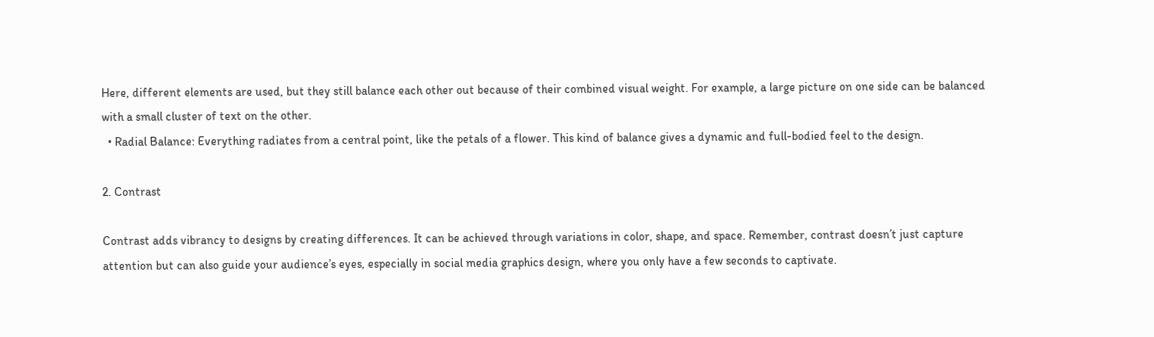Here, different elements are used, but they still balance each other out because of their combined visual weight. For example, a large picture on one side can be balanced with a small cluster of text on the other.
  • Radial Balance: Everything radiates from a central point, like the petals of a flower. This kind of balance gives a dynamic and full-bodied feel to the design.

2. Contrast

Contrast adds vibrancy to designs by creating differences. It can be achieved through variations in color, shape, and space. Remember, contrast doesn’t just capture attention but can also guide your audience’s eyes, especially in social media graphics design, where you only have a few seconds to captivate.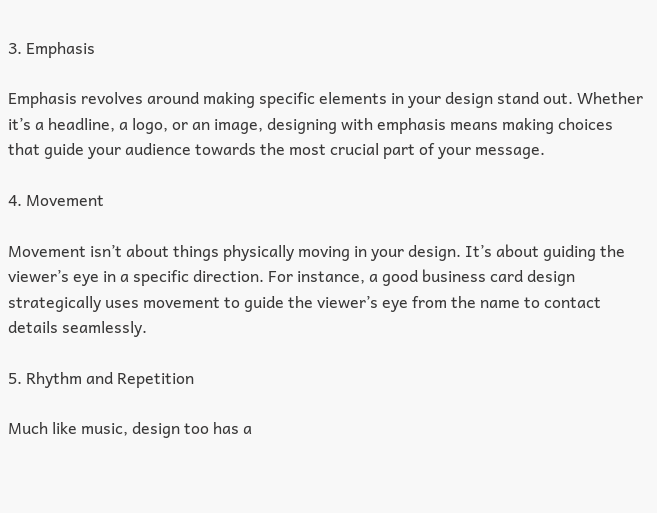3. Emphasis

Emphasis revolves around making specific elements in your design stand out. Whether it’s a headline, a logo, or an image, designing with emphasis means making choices that guide your audience towards the most crucial part of your message.

4. Movement

Movement isn’t about things physically moving in your design. It’s about guiding the viewer’s eye in a specific direction. For instance, a good business card design strategically uses movement to guide the viewer’s eye from the name to contact details seamlessly.

5. Rhythm and Repetition

Much like music, design too has a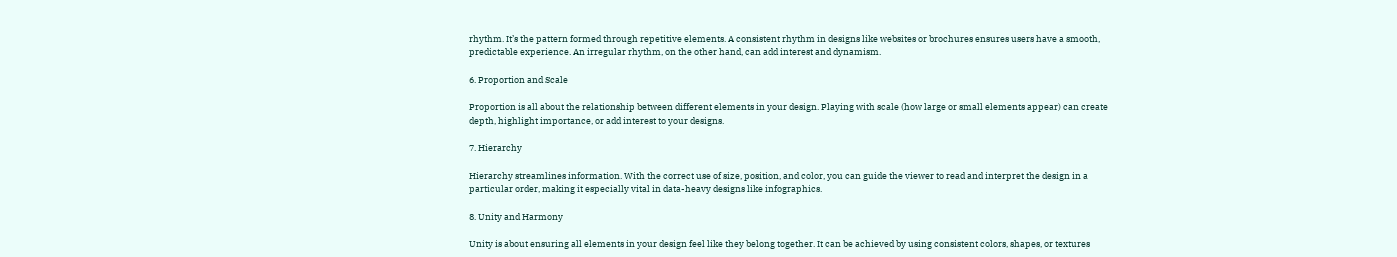rhythm. It’s the pattern formed through repetitive elements. A consistent rhythm in designs like websites or brochures ensures users have a smooth, predictable experience. An irregular rhythm, on the other hand, can add interest and dynamism.

6. Proportion and Scale

Proportion is all about the relationship between different elements in your design. Playing with scale (how large or small elements appear) can create depth, highlight importance, or add interest to your designs.

7. Hierarchy

Hierarchy streamlines information. With the correct use of size, position, and color, you can guide the viewer to read and interpret the design in a particular order, making it especially vital in data-heavy designs like infographics.

8. Unity and Harmony

Unity is about ensuring all elements in your design feel like they belong together. It can be achieved by using consistent colors, shapes, or textures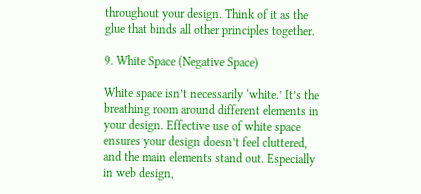throughout your design. Think of it as the glue that binds all other principles together.

9. White Space (Negative Space)

White space isn’t necessarily ‘white.’ It’s the breathing room around different elements in your design. Effective use of white space ensures your design doesn’t feel cluttered, and the main elements stand out. Especially in web design,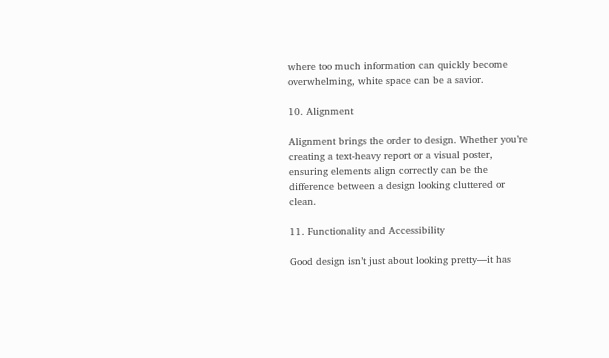where too much information can quickly become overwhelming, white space can be a savior.

10. Alignment

Alignment brings the order to design. Whether you’re creating a text-heavy report or a visual poster, ensuring elements align correctly can be the difference between a design looking cluttered or clean.

11. Functionality and Accessibility

Good design isn’t just about looking pretty—it has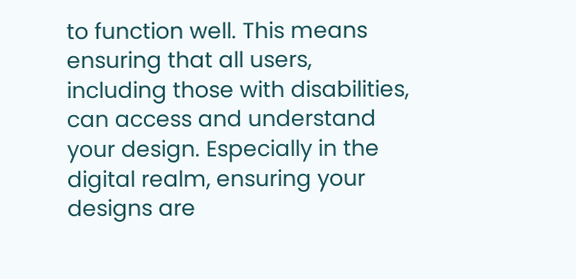to function well. This means ensuring that all users, including those with disabilities, can access and understand your design. Especially in the digital realm, ensuring your designs are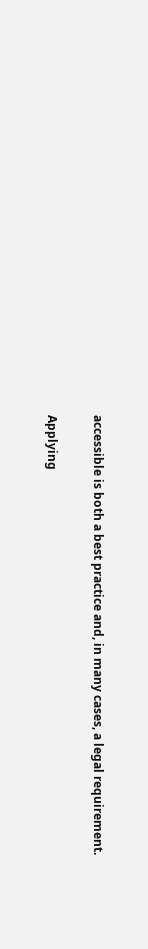accessible is both a best practice and, in many cases, a legal requirement.

Applying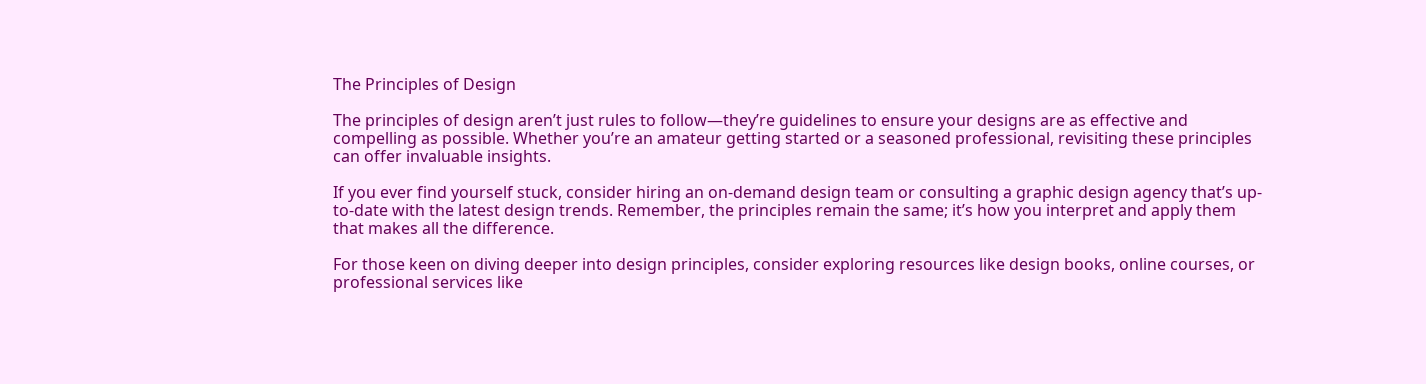The Principles of Design

The principles of design aren’t just rules to follow—they’re guidelines to ensure your designs are as effective and compelling as possible. Whether you’re an amateur getting started or a seasoned professional, revisiting these principles can offer invaluable insights.

If you ever find yourself stuck, consider hiring an on-demand design team or consulting a graphic design agency that’s up-to-date with the latest design trends. Remember, the principles remain the same; it’s how you interpret and apply them that makes all the difference.

For those keen on diving deeper into design principles, consider exploring resources like design books, online courses, or professional services like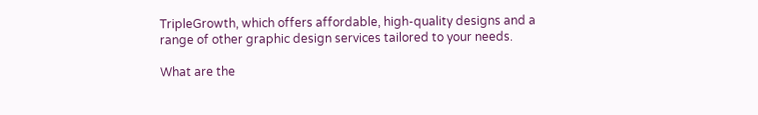TripleGrowth, which offers affordable, high-quality designs and a range of other graphic design services tailored to your needs.

What are the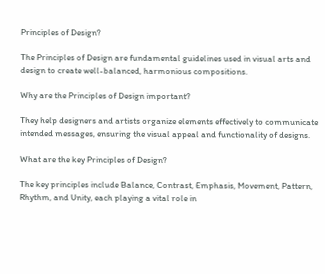Principles of Design?

The Principles of Design are fundamental guidelines used in visual arts and design to create well-balanced, harmonious compositions.

Why are the Principles of Design important?

They help designers and artists organize elements effectively to communicate intended messages, ensuring the visual appeal and functionality of designs.

What are the key Principles of Design?

The key principles include Balance, Contrast, Emphasis, Movement, Pattern, Rhythm, and Unity, each playing a vital role in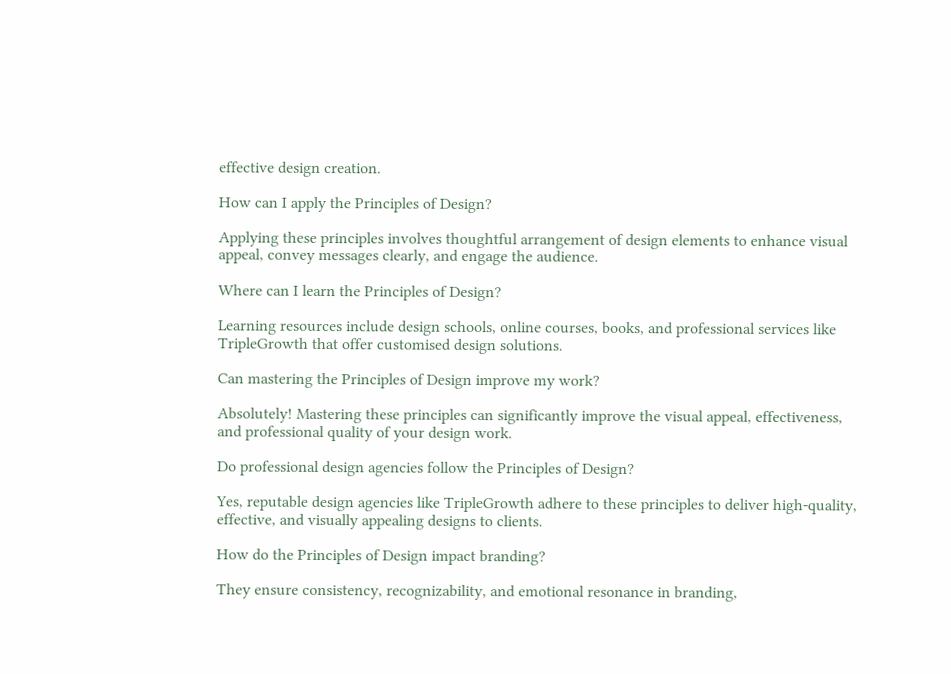effective design creation.

How can I apply the Principles of Design?

Applying these principles involves thoughtful arrangement of design elements to enhance visual appeal, convey messages clearly, and engage the audience.

Where can I learn the Principles of Design?

Learning resources include design schools, online courses, books, and professional services like TripleGrowth that offer customised design solutions.

Can mastering the Principles of Design improve my work?

Absolutely! Mastering these principles can significantly improve the visual appeal, effectiveness, and professional quality of your design work.

Do professional design agencies follow the Principles of Design?

Yes, reputable design agencies like TripleGrowth adhere to these principles to deliver high-quality, effective, and visually appealing designs to clients.

How do the Principles of Design impact branding?

They ensure consistency, recognizability, and emotional resonance in branding,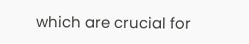which are crucial for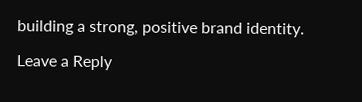building a strong, positive brand identity.

Leave a Reply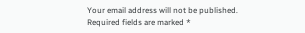Your email address will not be published. Required fields are marked *